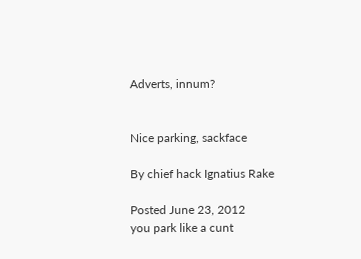Adverts, innum?


Nice parking, sackface

By chief hack Ignatius Rake

Posted June 23, 2012
you park like a cunt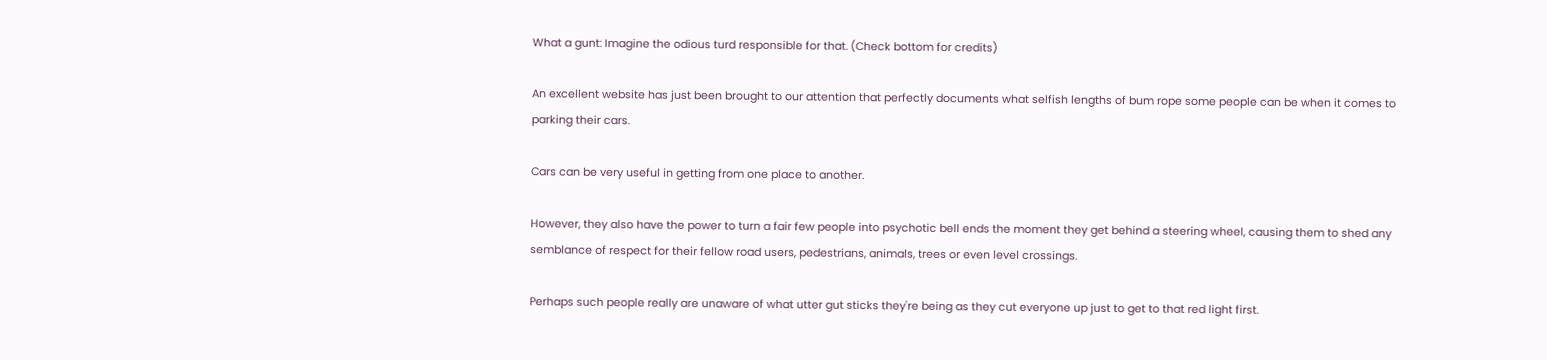What a gunt: Imagine the odious turd responsible for that. (Check bottom for credits)

An excellent website has just been brought to our attention that perfectly documents what selfish lengths of bum rope some people can be when it comes to parking their cars.

Cars can be very useful in getting from one place to another.

However, they also have the power to turn a fair few people into psychotic bell ends the moment they get behind a steering wheel, causing them to shed any semblance of respect for their fellow road users, pedestrians, animals, trees or even level crossings.

Perhaps such people really are unaware of what utter gut sticks they're being as they cut everyone up just to get to that red light first.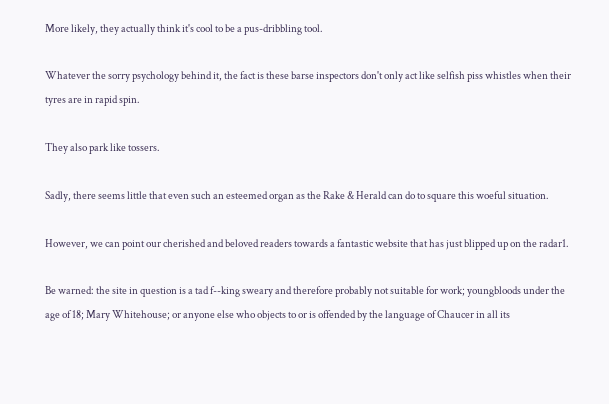More likely, they actually think it's cool to be a pus-dribbling tool.

Whatever the sorry psychology behind it, the fact is these barse inspectors don't only act like selfish piss whistles when their tyres are in rapid spin.

They also park like tossers.

Sadly, there seems little that even such an esteemed organ as the Rake & Herald can do to square this woeful situation.

However, we can point our cherished and beloved readers towards a fantastic website that has just blipped up on the radar1.

Be warned: the site in question is a tad f--king sweary and therefore probably not suitable for work; youngbloods under the age of 18; Mary Whitehouse; or anyone else who objects to or is offended by the language of Chaucer in all its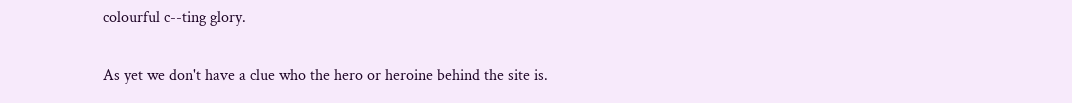colourful c--ting glory.

As yet we don't have a clue who the hero or heroine behind the site is.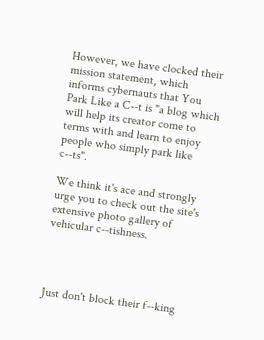However, we have clocked their mission statement, which informs cybernauts that You Park Like a C--t is "a blog which will help its creator come to terms with and learn to enjoy people who simply park like c--ts".

We think it's ace and strongly urge you to check out the site's extensive photo gallery of vehicular c--tishness.




Just don't block their f--king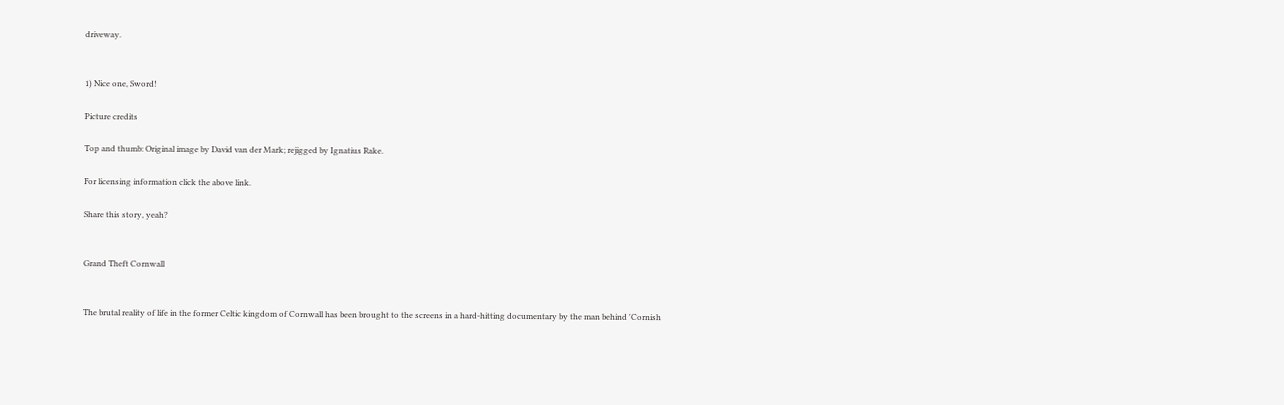driveway.


1) Nice one, Sword!

Picture credits

Top and thumb: Original image by David van der Mark; rejigged by Ignatius Rake.

For licensing information click the above link.

Share this story, yeah?


Grand Theft Cornwall


The brutal reality of life in the former Celtic kingdom of Cornwall has been brought to the screens in a hard-hitting documentary by the man behind 'Cornish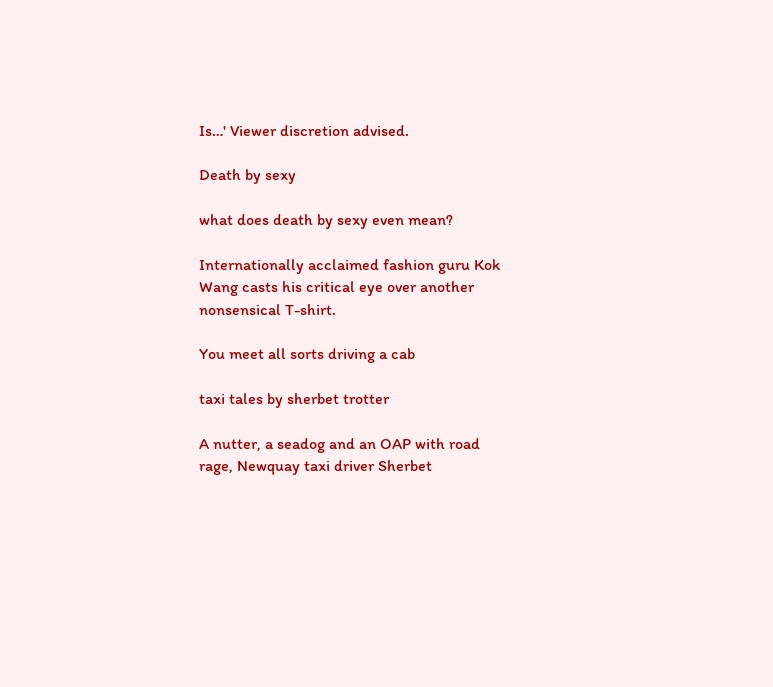Is…' Viewer discretion advised.

Death by sexy

what does death by sexy even mean?

Internationally acclaimed fashion guru Kok Wang casts his critical eye over another nonsensical T-shirt.

You meet all sorts driving a cab

taxi tales by sherbet trotter

A nutter, a seadog and an OAP with road rage, Newquay taxi driver Sherbet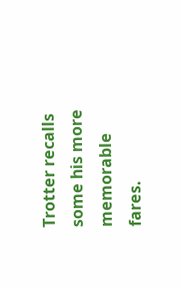Trotter recalls some his more memorable fares.